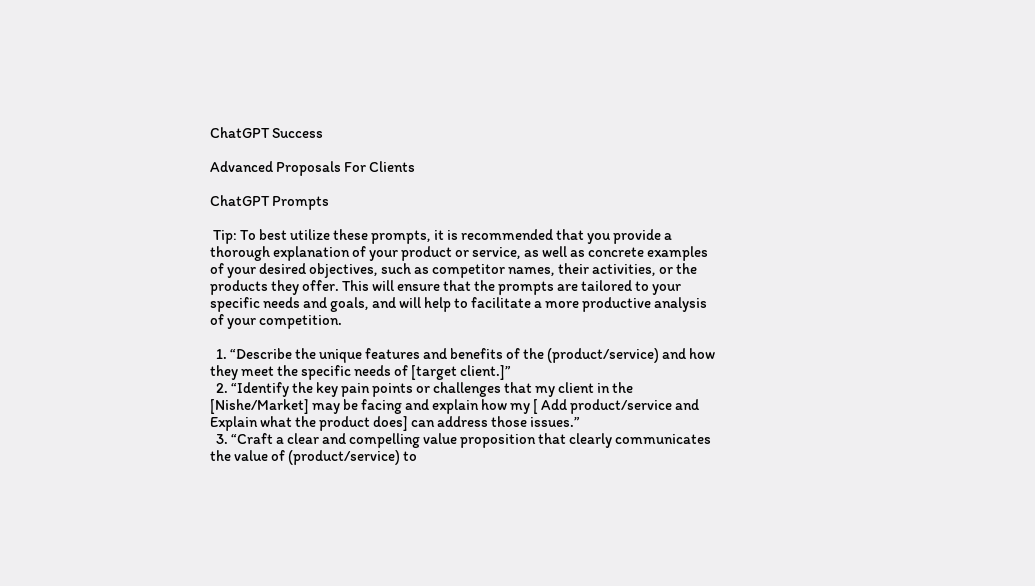ChatGPT Success

Advanced Proposals For Clients

ChatGPT Prompts

 Tip: To best utilize these prompts, it is recommended that you provide a thorough explanation of your product or service, as well as concrete examples of your desired objectives, such as competitor names, their activities, or the products they offer. This will ensure that the prompts are tailored to your specific needs and goals, and will help to facilitate a more productive analysis of your competition.

  1. “Describe the unique features and benefits of the (product/service) and how they meet the specific needs of [target client.]”
  2. “Identify the key pain points or challenges that my client in the [Nishe/Market] may be facing and explain how my [ Add product/service and Explain what the product does] can address those issues.”
  3. “Craft a clear and compelling value proposition that clearly communicates the value of (product/service) to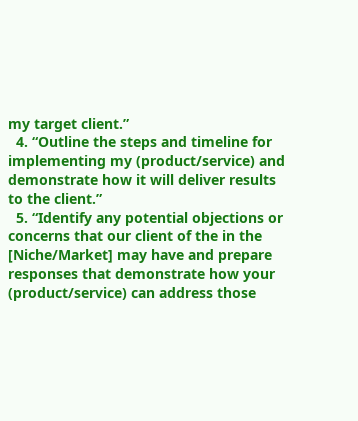my target client.”
  4. “Outline the steps and timeline for implementing my (product/service) and demonstrate how it will deliver results to the client.”
  5. “Identify any potential objections or concerns that our client of the in the [Niche/Market] may have and prepare responses that demonstrate how your (product/service) can address those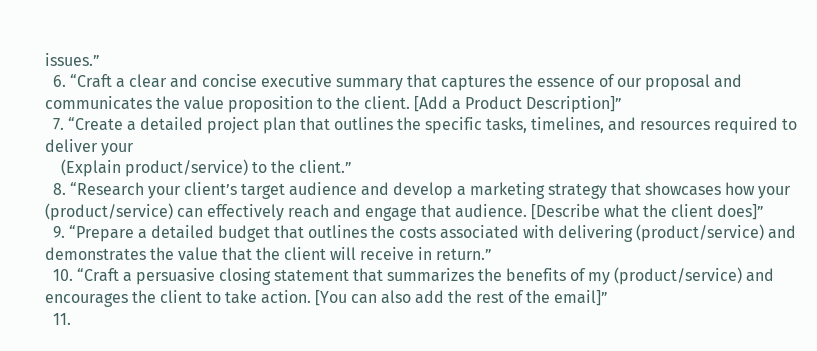issues.”
  6. “Craft a clear and concise executive summary that captures the essence of our proposal and communicates the value proposition to the client. [Add a Product Description]”
  7. “Create a detailed project plan that outlines the specific tasks, timelines, and resources required to deliver your
    (Explain product/service) to the client.”
  8. “Research your client’s target audience and develop a marketing strategy that showcases how your (product/service) can effectively reach and engage that audience. [Describe what the client does]”
  9. “Prepare a detailed budget that outlines the costs associated with delivering (product/service) and demonstrates the value that the client will receive in return.”
  10. “Craft a persuasive closing statement that summarizes the benefits of my (product/service) and encourages the client to take action. [You can also add the rest of the email]”
  11.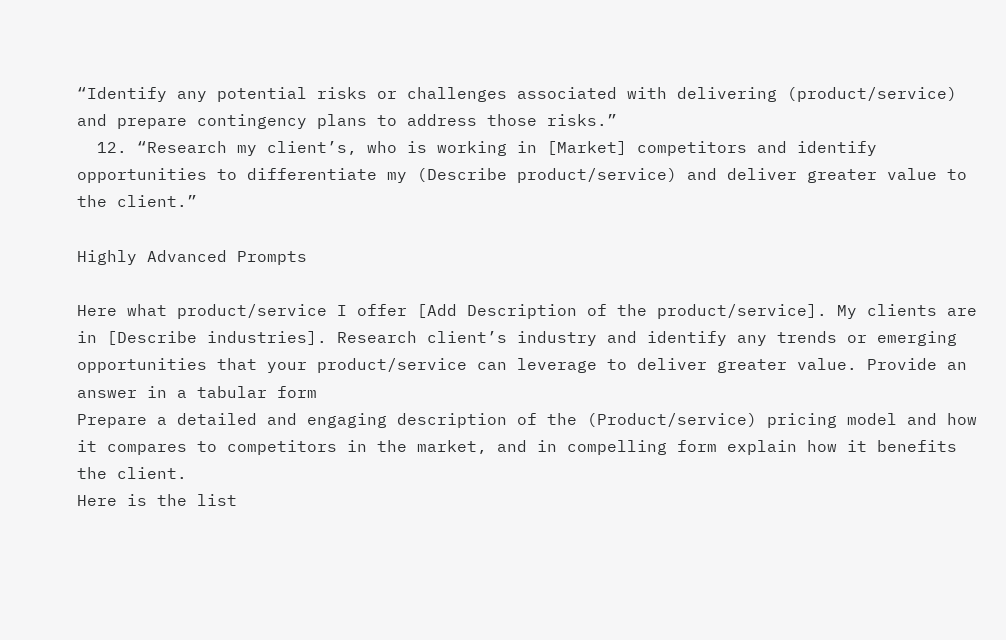“Identify any potential risks or challenges associated with delivering (product/service) and prepare contingency plans to address those risks.”
  12. “Research my client’s, who is working in [Market] competitors and identify opportunities to differentiate my (Describe product/service) and deliver greater value to the client.”

Highly Advanced Prompts

Here what product/service I offer [Add Description of the product/service]. My clients are in [Describe industries]. Research client’s industry and identify any trends or emerging opportunities that your product/service can leverage to deliver greater value. Provide an answer in a tabular form
Prepare a detailed and engaging description of the (Product/service) pricing model and how it compares to competitors in the market, and in compelling form explain how it benefits the client.
Here is the list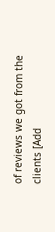of reviews we got from the clients [Add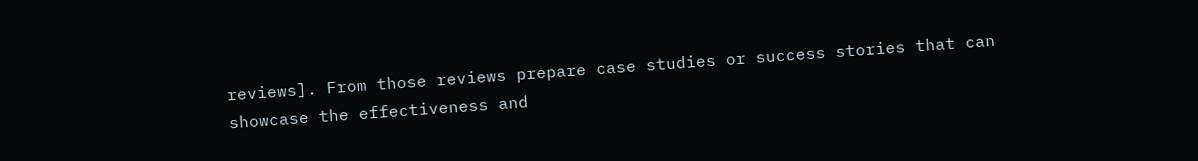reviews]. From those reviews prepare case studies or success stories that can showcase the effectiveness and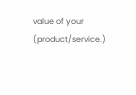value of your (product/service.)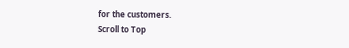for the customers.
Scroll to Top